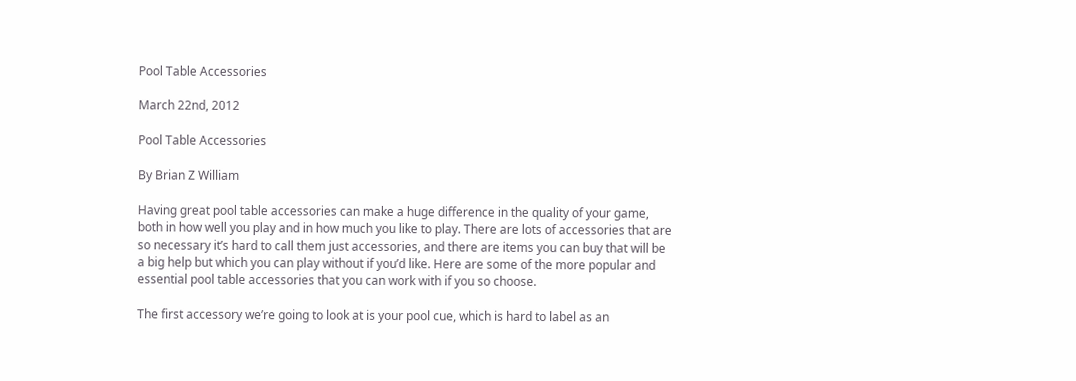Pool Table Accessories

March 22nd, 2012

Pool Table Accessories

By Brian Z William

Having great pool table accessories can make a huge difference in the quality of your game, both in how well you play and in how much you like to play. There are lots of accessories that are so necessary it’s hard to call them just accessories, and there are items you can buy that will be a big help but which you can play without if you’d like. Here are some of the more popular and essential pool table accessories that you can work with if you so choose.

The first accessory we’re going to look at is your pool cue, which is hard to label as an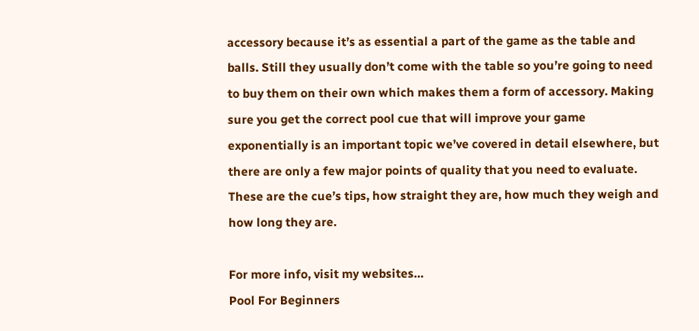accessory because it’s as essential a part of the game as the table and balls. Still they usually don’t come with the table so you’re going to need to buy them on their own which makes them a form of accessory. Making sure you get the correct pool cue that will improve your game exponentially is an important topic we’ve covered in detail elsewhere, but there are only a few major points of quality that you need to evaluate. These are the cue’s tips, how straight they are, how much they weigh and how long they are.

For more info, visit my websites…
Pool For Beginners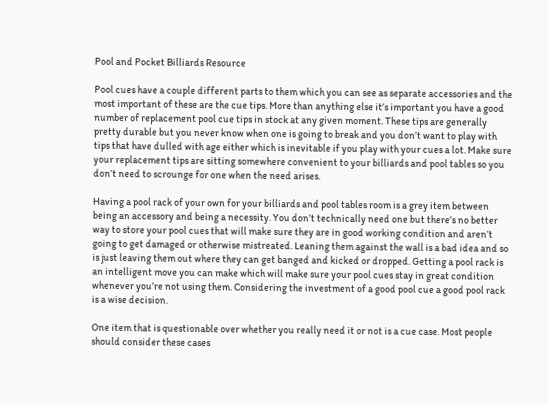Pool and Pocket Billiards Resource

Pool cues have a couple different parts to them which you can see as separate accessories and the most important of these are the cue tips. More than anything else it’s important you have a good number of replacement pool cue tips in stock at any given moment. These tips are generally pretty durable but you never know when one is going to break and you don’t want to play with tips that have dulled with age either which is inevitable if you play with your cues a lot. Make sure your replacement tips are sitting somewhere convenient to your billiards and pool tables so you don’t need to scrounge for one when the need arises.

Having a pool rack of your own for your billiards and pool tables room is a grey item between being an accessory and being a necessity. You don’t technically need one but there’s no better way to store your pool cues that will make sure they are in good working condition and aren’t going to get damaged or otherwise mistreated. Leaning them against the wall is a bad idea and so is just leaving them out where they can get banged and kicked or dropped. Getting a pool rack is an intelligent move you can make which will make sure your pool cues stay in great condition whenever you’re not using them. Considering the investment of a good pool cue a good pool rack is a wise decision.

One item that is questionable over whether you really need it or not is a cue case. Most people should consider these cases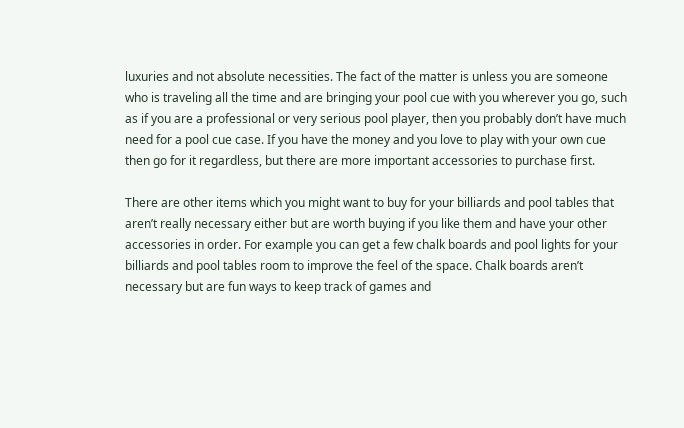luxuries and not absolute necessities. The fact of the matter is unless you are someone who is traveling all the time and are bringing your pool cue with you wherever you go, such as if you are a professional or very serious pool player, then you probably don’t have much need for a pool cue case. If you have the money and you love to play with your own cue then go for it regardless, but there are more important accessories to purchase first.

There are other items which you might want to buy for your billiards and pool tables that aren’t really necessary either but are worth buying if you like them and have your other accessories in order. For example you can get a few chalk boards and pool lights for your billiards and pool tables room to improve the feel of the space. Chalk boards aren’t necessary but are fun ways to keep track of games and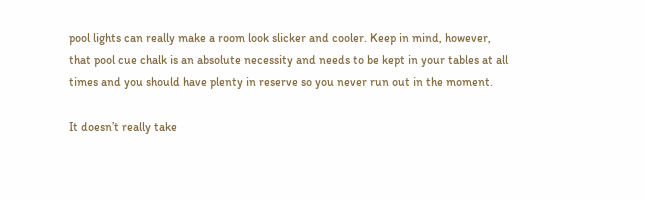pool lights can really make a room look slicker and cooler. Keep in mind, however, that pool cue chalk is an absolute necessity and needs to be kept in your tables at all times and you should have plenty in reserve so you never run out in the moment.

It doesn’t really take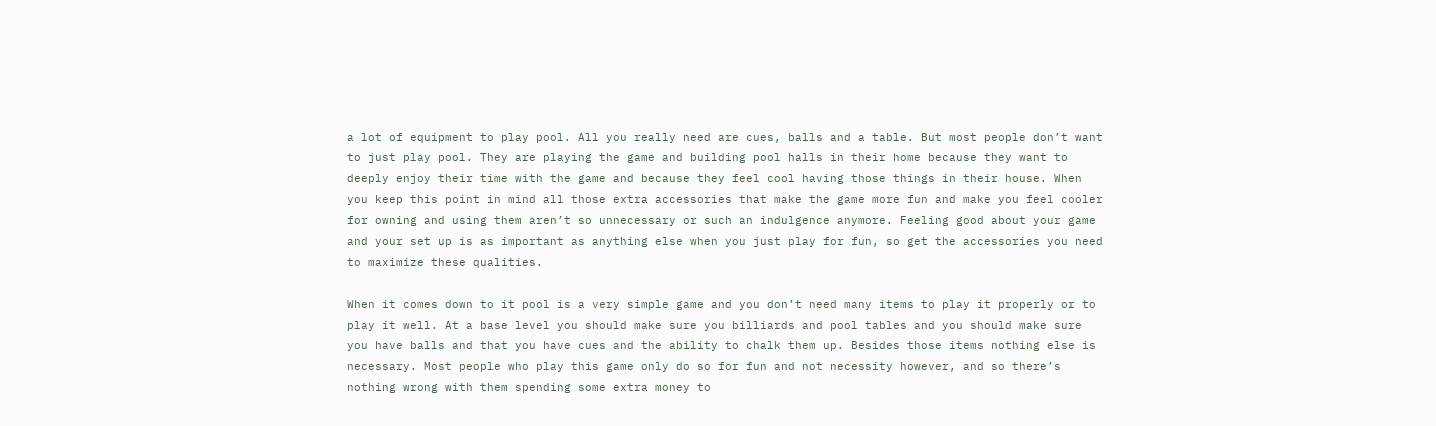a lot of equipment to play pool. All you really need are cues, balls and a table. But most people don’t want to just play pool. They are playing the game and building pool halls in their home because they want to deeply enjoy their time with the game and because they feel cool having those things in their house. When you keep this point in mind all those extra accessories that make the game more fun and make you feel cooler for owning and using them aren’t so unnecessary or such an indulgence anymore. Feeling good about your game and your set up is as important as anything else when you just play for fun, so get the accessories you need to maximize these qualities.

When it comes down to it pool is a very simple game and you don’t need many items to play it properly or to play it well. At a base level you should make sure you billiards and pool tables and you should make sure you have balls and that you have cues and the ability to chalk them up. Besides those items nothing else is necessary. Most people who play this game only do so for fun and not necessity however, and so there’s nothing wrong with them spending some extra money to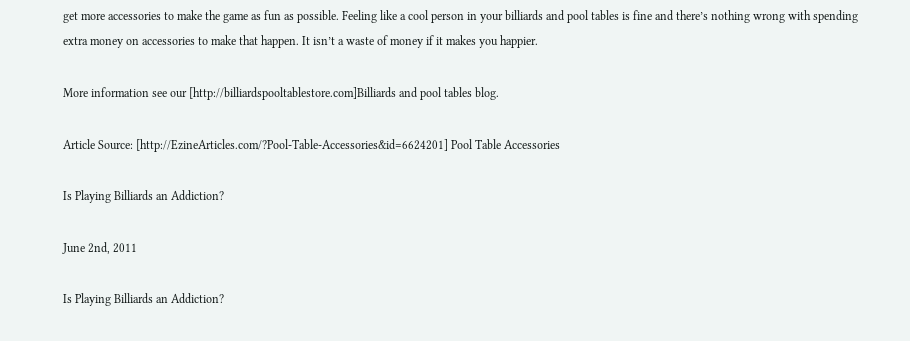get more accessories to make the game as fun as possible. Feeling like a cool person in your billiards and pool tables is fine and there’s nothing wrong with spending extra money on accessories to make that happen. It isn’t a waste of money if it makes you happier.

More information see our [http://billiardspooltablestore.com]Billiards and pool tables blog.

Article Source: [http://EzineArticles.com/?Pool-Table-Accessories&id=6624201] Pool Table Accessories

Is Playing Billiards an Addiction?

June 2nd, 2011

Is Playing Billiards an Addiction?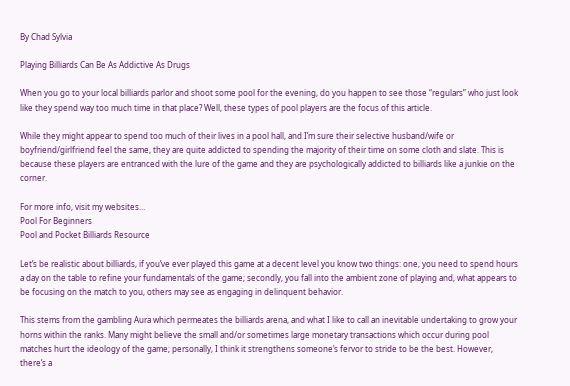By Chad Sylvia

Playing Billiards Can Be As Addictive As Drugs

When you go to your local billiards parlor and shoot some pool for the evening, do you happen to see those “regulars” who just look like they spend way too much time in that place? Well, these types of pool players are the focus of this article.

While they might appear to spend too much of their lives in a pool hall, and I’m sure their selective husband/wife or boyfriend/girlfriend feel the same, they are quite addicted to spending the majority of their time on some cloth and slate. This is because these players are entranced with the lure of the game and they are psychologically addicted to billiards like a junkie on the corner.

For more info, visit my websites…
Pool For Beginners
Pool and Pocket Billiards Resource

Let’s be realistic about billiards, if you’ve ever played this game at a decent level you know two things: one, you need to spend hours a day on the table to refine your fundamentals of the game; secondly, you fall into the ambient zone of playing and, what appears to be focusing on the match to you, others may see as engaging in delinquent behavior.

This stems from the gambling Aura which permeates the billiards arena, and what I like to call an inevitable undertaking to grow your horns within the ranks. Many might believe the small and/or sometimes large monetary transactions which occur during pool matches hurt the ideology of the game; personally, I think it strengthens someone’s fervor to stride to be the best. However, there’s a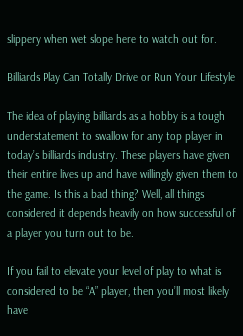slippery when wet slope here to watch out for.

Billiards Play Can Totally Drive or Run Your Lifestyle

The idea of playing billiards as a hobby is a tough understatement to swallow for any top player in today’s billiards industry. These players have given their entire lives up and have willingly given them to the game. Is this a bad thing? Well, all things considered it depends heavily on how successful of a player you turn out to be.

If you fail to elevate your level of play to what is considered to be “A” player, then you’ll most likely have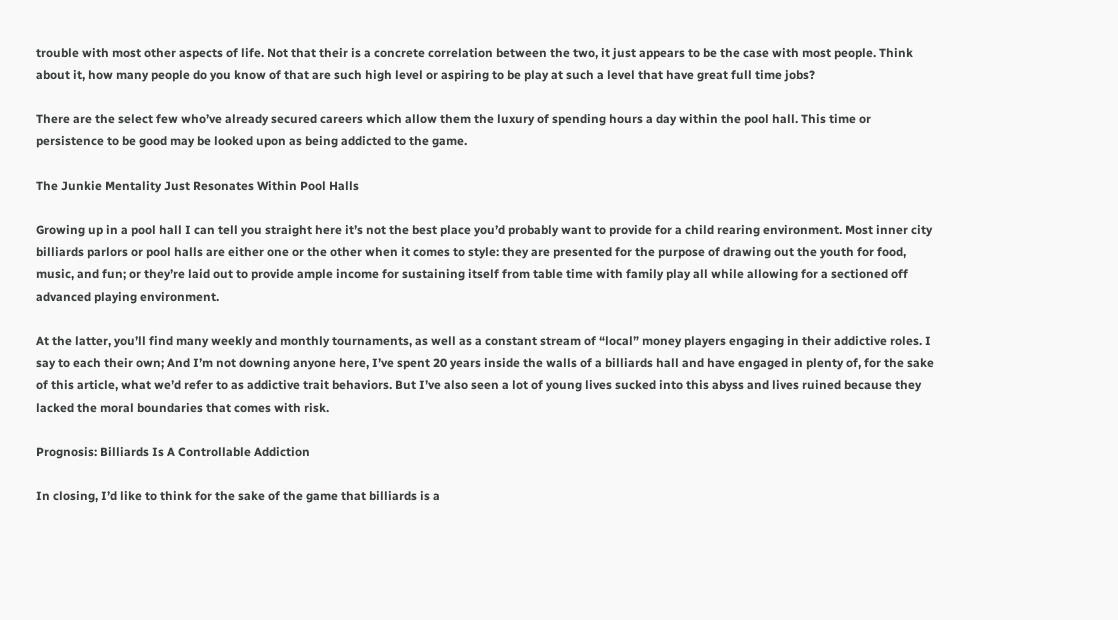trouble with most other aspects of life. Not that their is a concrete correlation between the two, it just appears to be the case with most people. Think about it, how many people do you know of that are such high level or aspiring to be play at such a level that have great full time jobs?

There are the select few who’ve already secured careers which allow them the luxury of spending hours a day within the pool hall. This time or persistence to be good may be looked upon as being addicted to the game.

The Junkie Mentality Just Resonates Within Pool Halls

Growing up in a pool hall I can tell you straight here it’s not the best place you’d probably want to provide for a child rearing environment. Most inner city billiards parlors or pool halls are either one or the other when it comes to style: they are presented for the purpose of drawing out the youth for food, music, and fun; or they’re laid out to provide ample income for sustaining itself from table time with family play all while allowing for a sectioned off advanced playing environment.

At the latter, you’ll find many weekly and monthly tournaments, as well as a constant stream of “local” money players engaging in their addictive roles. I say to each their own; And I’m not downing anyone here, I’ve spent 20 years inside the walls of a billiards hall and have engaged in plenty of, for the sake of this article, what we’d refer to as addictive trait behaviors. But I’ve also seen a lot of young lives sucked into this abyss and lives ruined because they lacked the moral boundaries that comes with risk.

Prognosis: Billiards Is A Controllable Addiction

In closing, I’d like to think for the sake of the game that billiards is a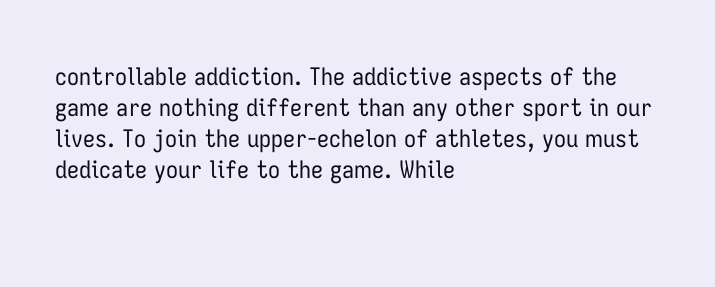controllable addiction. The addictive aspects of the game are nothing different than any other sport in our lives. To join the upper-echelon of athletes, you must dedicate your life to the game. While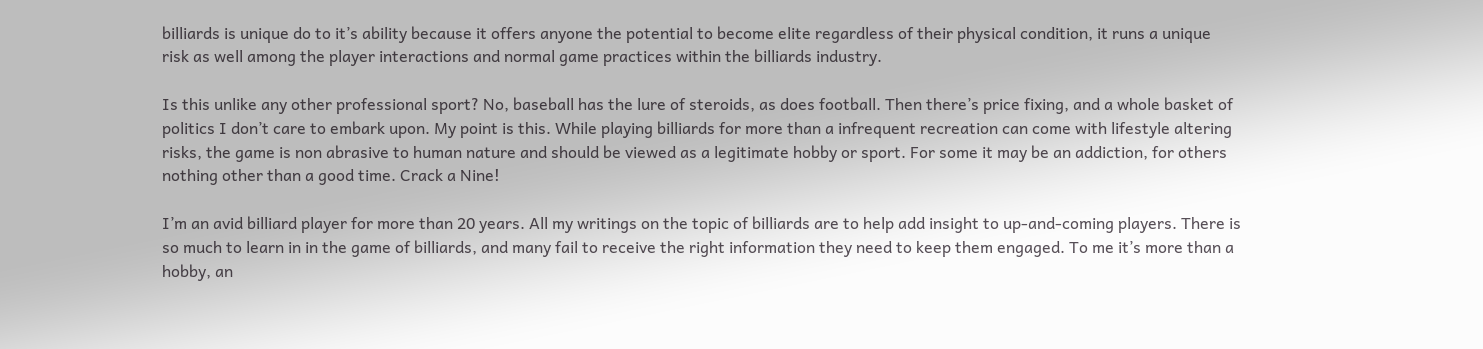billiards is unique do to it’s ability because it offers anyone the potential to become elite regardless of their physical condition, it runs a unique risk as well among the player interactions and normal game practices within the billiards industry.

Is this unlike any other professional sport? No, baseball has the lure of steroids, as does football. Then there’s price fixing, and a whole basket of politics I don’t care to embark upon. My point is this. While playing billiards for more than a infrequent recreation can come with lifestyle altering risks, the game is non abrasive to human nature and should be viewed as a legitimate hobby or sport. For some it may be an addiction, for others nothing other than a good time. Crack a Nine!

I’m an avid billiard player for more than 20 years. All my writings on the topic of billiards are to help add insight to up-and-coming players. There is so much to learn in in the game of billiards, and many fail to receive the right information they need to keep them engaged. To me it’s more than a hobby, an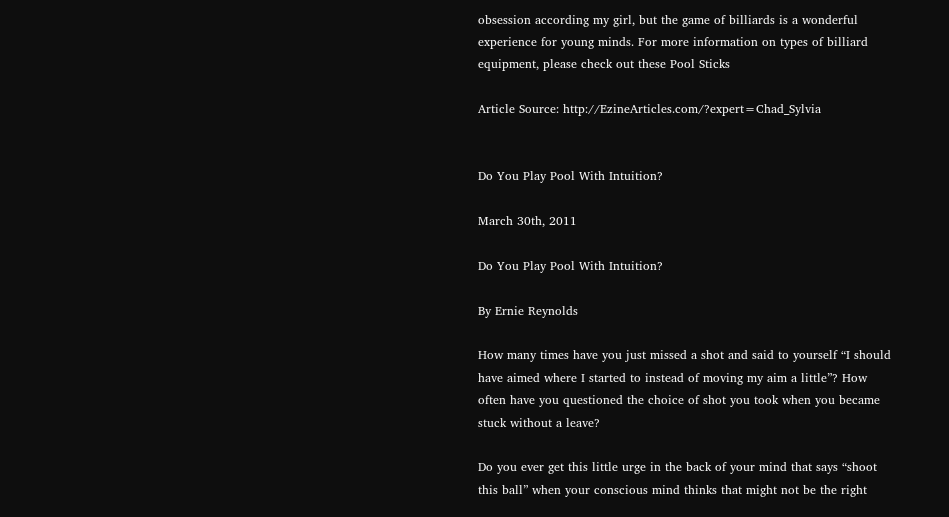obsession according my girl, but the game of billiards is a wonderful experience for young minds. For more information on types of billiard equipment, please check out these Pool Sticks

Article Source: http://EzineArticles.com/?expert=Chad_Sylvia


Do You Play Pool With Intuition?

March 30th, 2011

Do You Play Pool With Intuition?

By Ernie Reynolds

How many times have you just missed a shot and said to yourself “I should have aimed where I started to instead of moving my aim a little”? How often have you questioned the choice of shot you took when you became stuck without a leave?

Do you ever get this little urge in the back of your mind that says “shoot this ball” when your conscious mind thinks that might not be the right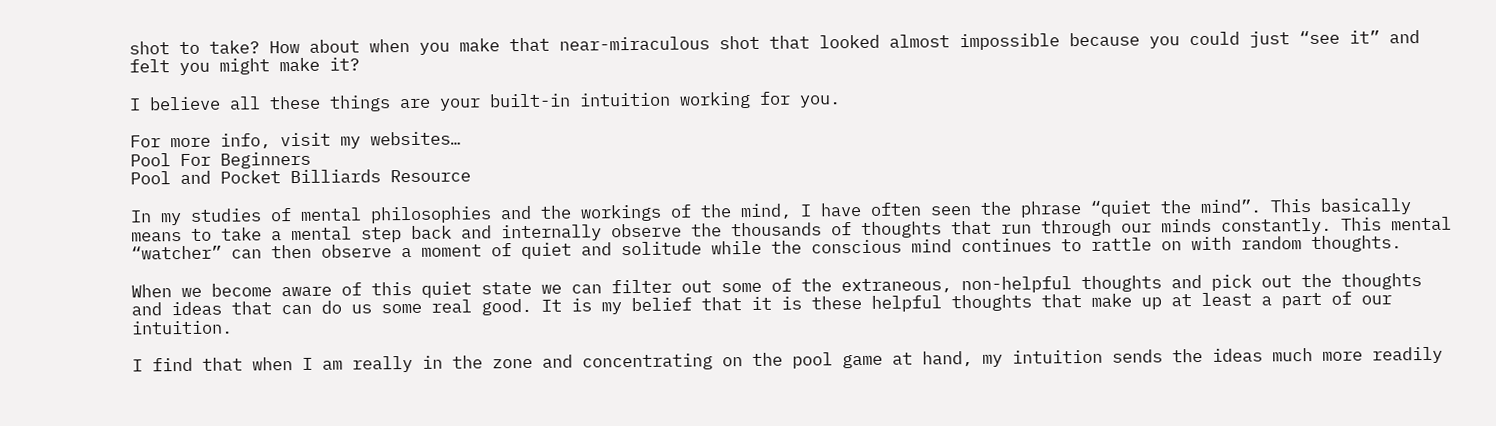shot to take? How about when you make that near-miraculous shot that looked almost impossible because you could just “see it” and felt you might make it?

I believe all these things are your built-in intuition working for you.

For more info, visit my websites…
Pool For Beginners
Pool and Pocket Billiards Resource

In my studies of mental philosophies and the workings of the mind, I have often seen the phrase “quiet the mind”. This basically means to take a mental step back and internally observe the thousands of thoughts that run through our minds constantly. This mental “watcher” can then observe a moment of quiet and solitude while the conscious mind continues to rattle on with random thoughts.

When we become aware of this quiet state we can filter out some of the extraneous, non-helpful thoughts and pick out the thoughts and ideas that can do us some real good. It is my belief that it is these helpful thoughts that make up at least a part of our intuition.

I find that when I am really in the zone and concentrating on the pool game at hand, my intuition sends the ideas much more readily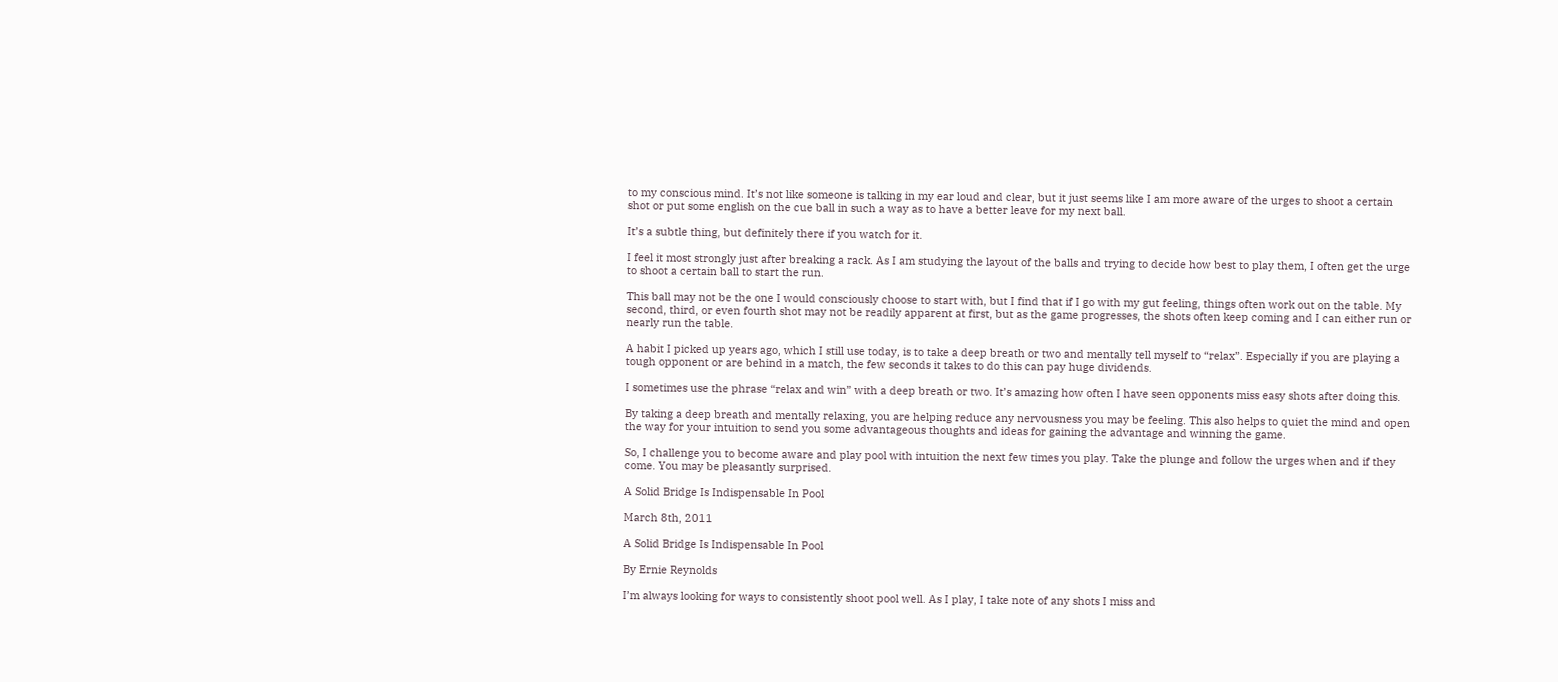to my conscious mind. It’s not like someone is talking in my ear loud and clear, but it just seems like I am more aware of the urges to shoot a certain shot or put some english on the cue ball in such a way as to have a better leave for my next ball.

It’s a subtle thing, but definitely there if you watch for it.

I feel it most strongly just after breaking a rack. As I am studying the layout of the balls and trying to decide how best to play them, I often get the urge to shoot a certain ball to start the run.

This ball may not be the one I would consciously choose to start with, but I find that if I go with my gut feeling, things often work out on the table. My second, third, or even fourth shot may not be readily apparent at first, but as the game progresses, the shots often keep coming and I can either run or nearly run the table.

A habit I picked up years ago, which I still use today, is to take a deep breath or two and mentally tell myself to “relax”. Especially if you are playing a tough opponent or are behind in a match, the few seconds it takes to do this can pay huge dividends.

I sometimes use the phrase “relax and win” with a deep breath or two. It’s amazing how often I have seen opponents miss easy shots after doing this.

By taking a deep breath and mentally relaxing, you are helping reduce any nervousness you may be feeling. This also helps to quiet the mind and open the way for your intuition to send you some advantageous thoughts and ideas for gaining the advantage and winning the game.

So, I challenge you to become aware and play pool with intuition the next few times you play. Take the plunge and follow the urges when and if they come. You may be pleasantly surprised.

A Solid Bridge Is Indispensable In Pool

March 8th, 2011

A Solid Bridge Is Indispensable In Pool

By Ernie Reynolds

I’m always looking for ways to consistently shoot pool well. As I play, I take note of any shots I miss and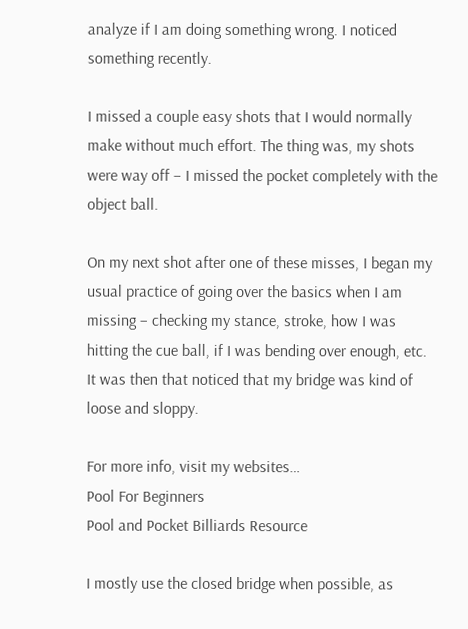analyze if I am doing something wrong. I noticed something recently.

I missed a couple easy shots that I would normally make without much effort. The thing was, my shots were way off – I missed the pocket completely with the object ball.

On my next shot after one of these misses, I began my usual practice of going over the basics when I am missing – checking my stance, stroke, how I was hitting the cue ball, if I was bending over enough, etc. It was then that noticed that my bridge was kind of loose and sloppy.

For more info, visit my websites…
Pool For Beginners
Pool and Pocket Billiards Resource

I mostly use the closed bridge when possible, as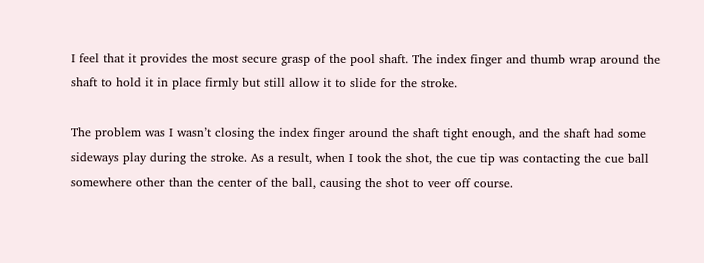I feel that it provides the most secure grasp of the pool shaft. The index finger and thumb wrap around the shaft to hold it in place firmly but still allow it to slide for the stroke.

The problem was I wasn’t closing the index finger around the shaft tight enough, and the shaft had some sideways play during the stroke. As a result, when I took the shot, the cue tip was contacting the cue ball somewhere other than the center of the ball, causing the shot to veer off course.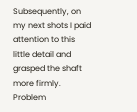Subsequently, on my next shots I paid attention to this little detail and grasped the shaft more firmly. Problem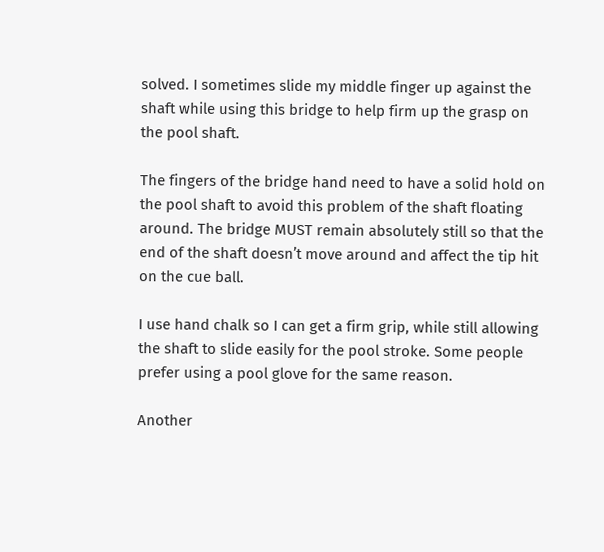solved. I sometimes slide my middle finger up against the shaft while using this bridge to help firm up the grasp on the pool shaft.

The fingers of the bridge hand need to have a solid hold on the pool shaft to avoid this problem of the shaft floating around. The bridge MUST remain absolutely still so that the end of the shaft doesn’t move around and affect the tip hit on the cue ball.

I use hand chalk so I can get a firm grip, while still allowing the shaft to slide easily for the pool stroke. Some people prefer using a pool glove for the same reason.

Another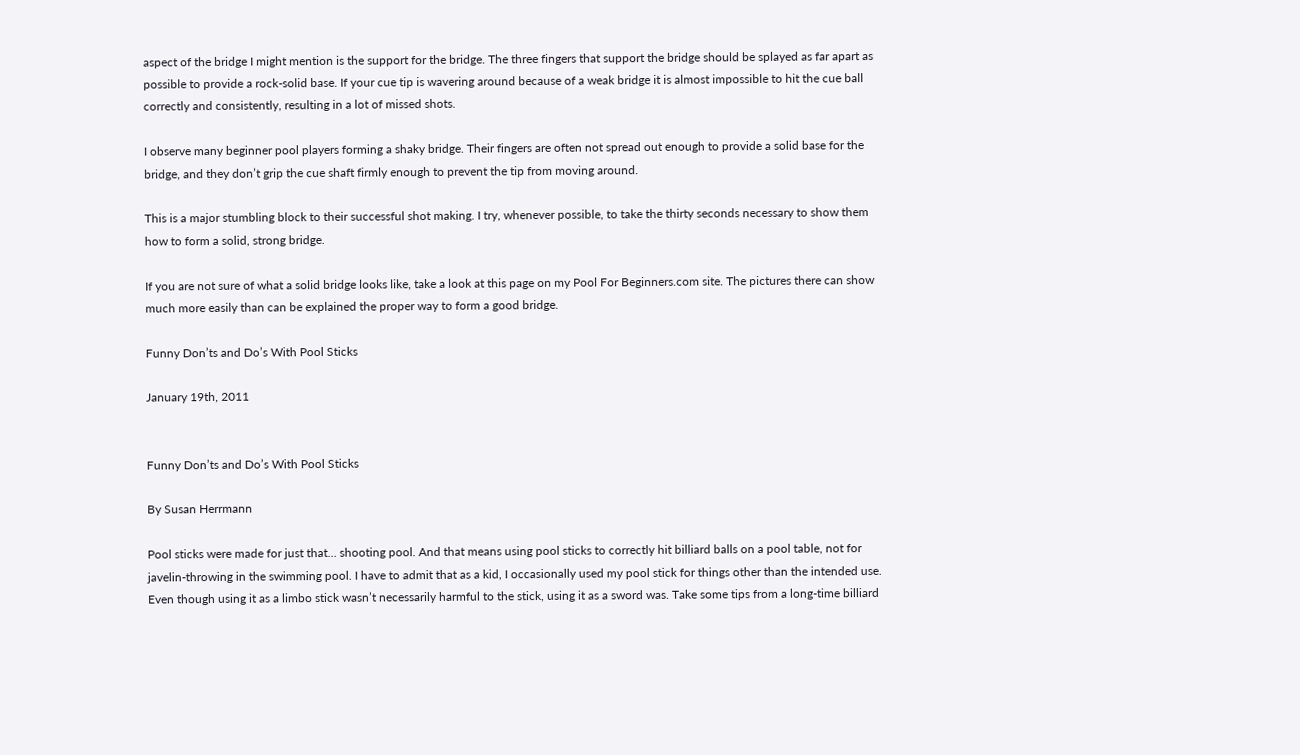aspect of the bridge I might mention is the support for the bridge. The three fingers that support the bridge should be splayed as far apart as possible to provide a rock-solid base. If your cue tip is wavering around because of a weak bridge it is almost impossible to hit the cue ball correctly and consistently, resulting in a lot of missed shots.

I observe many beginner pool players forming a shaky bridge. Their fingers are often not spread out enough to provide a solid base for the bridge, and they don’t grip the cue shaft firmly enough to prevent the tip from moving around.

This is a major stumbling block to their successful shot making. I try, whenever possible, to take the thirty seconds necessary to show them how to form a solid, strong bridge.

If you are not sure of what a solid bridge looks like, take a look at this page on my Pool For Beginners.com site. The pictures there can show much more easily than can be explained the proper way to form a good bridge.

Funny Don’ts and Do’s With Pool Sticks

January 19th, 2011


Funny Don’ts and Do’s With Pool Sticks

By Susan Herrmann

Pool sticks were made for just that… shooting pool. And that means using pool sticks to correctly hit billiard balls on a pool table, not for javelin-throwing in the swimming pool. I have to admit that as a kid, I occasionally used my pool stick for things other than the intended use. Even though using it as a limbo stick wasn’t necessarily harmful to the stick, using it as a sword was. Take some tips from a long-time billiard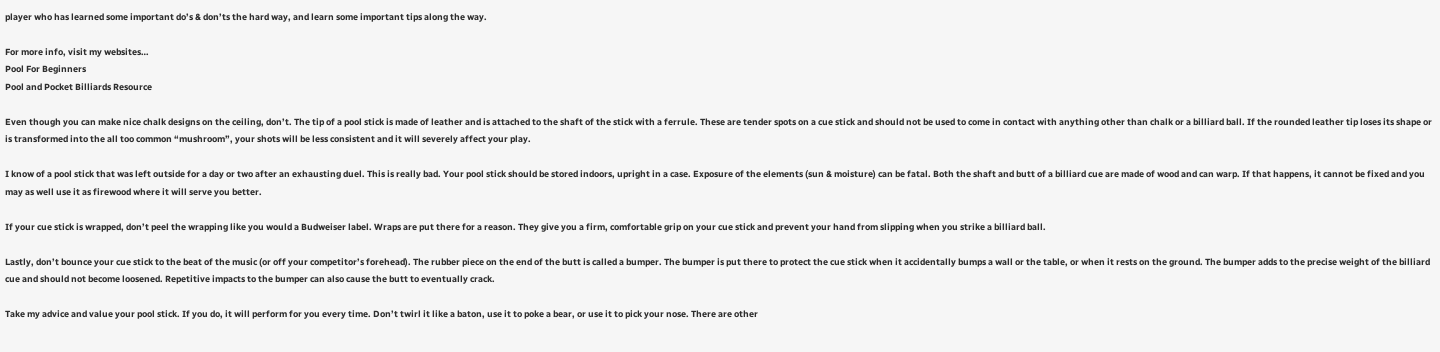player who has learned some important do’s & don’ts the hard way, and learn some important tips along the way.

For more info, visit my websites…
Pool For Beginners
Pool and Pocket Billiards Resource

Even though you can make nice chalk designs on the ceiling, don’t. The tip of a pool stick is made of leather and is attached to the shaft of the stick with a ferrule. These are tender spots on a cue stick and should not be used to come in contact with anything other than chalk or a billiard ball. If the rounded leather tip loses its shape or is transformed into the all too common “mushroom”, your shots will be less consistent and it will severely affect your play.

I know of a pool stick that was left outside for a day or two after an exhausting duel. This is really bad. Your pool stick should be stored indoors, upright in a case. Exposure of the elements (sun & moisture) can be fatal. Both the shaft and butt of a billiard cue are made of wood and can warp. If that happens, it cannot be fixed and you may as well use it as firewood where it will serve you better.

If your cue stick is wrapped, don’t peel the wrapping like you would a Budweiser label. Wraps are put there for a reason. They give you a firm, comfortable grip on your cue stick and prevent your hand from slipping when you strike a billiard ball.

Lastly, don’t bounce your cue stick to the beat of the music (or off your competitor’s forehead). The rubber piece on the end of the butt is called a bumper. The bumper is put there to protect the cue stick when it accidentally bumps a wall or the table, or when it rests on the ground. The bumper adds to the precise weight of the billiard cue and should not become loosened. Repetitive impacts to the bumper can also cause the butt to eventually crack.

Take my advice and value your pool stick. If you do, it will perform for you every time. Don’t twirl it like a baton, use it to poke a bear, or use it to pick your nose. There are other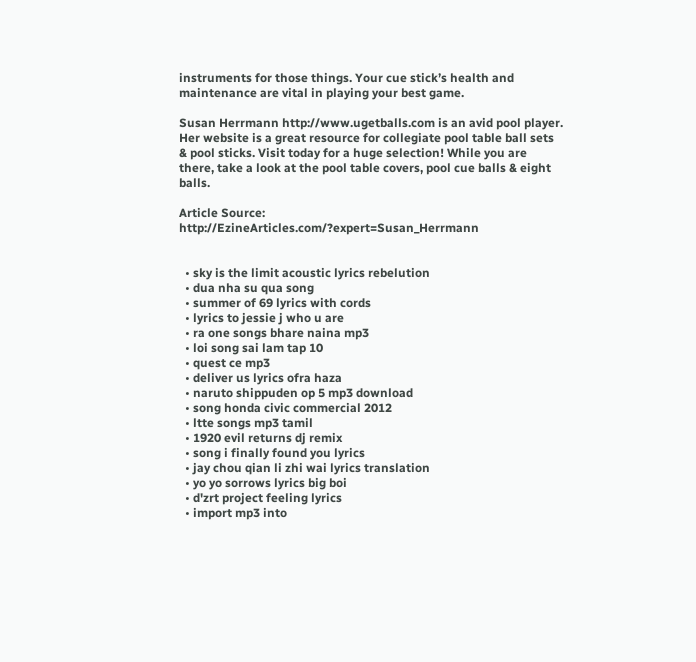instruments for those things. Your cue stick’s health and maintenance are vital in playing your best game.

Susan Herrmann http://www.ugetballs.com is an avid pool player. Her website is a great resource for collegiate pool table ball sets & pool sticks. Visit today for a huge selection! While you are there, take a look at the pool table covers, pool cue balls & eight balls.

Article Source: http://EzineArticles.com/?expert=Susan_Herrmann


  • sky is the limit acoustic lyrics rebelution
  • dua nha su qua song
  • summer of 69 lyrics with cords
  • lyrics to jessie j who u are
  • ra one songs bhare naina mp3
  • loi song sai lam tap 10
  • quest ce mp3
  • deliver us lyrics ofra haza
  • naruto shippuden op 5 mp3 download
  • song honda civic commercial 2012
  • ltte songs mp3 tamil
  • 1920 evil returns dj remix
  • song i finally found you lyrics
  • jay chou qian li zhi wai lyrics translation
  • yo yo sorrows lyrics big boi
  • d'zrt project feeling lyrics
  • import mp3 into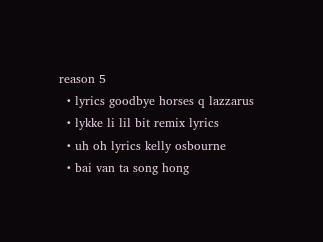reason 5
  • lyrics goodbye horses q lazzarus
  • lykke li lil bit remix lyrics
  • uh oh lyrics kelly osbourne
  • bai van ta song hong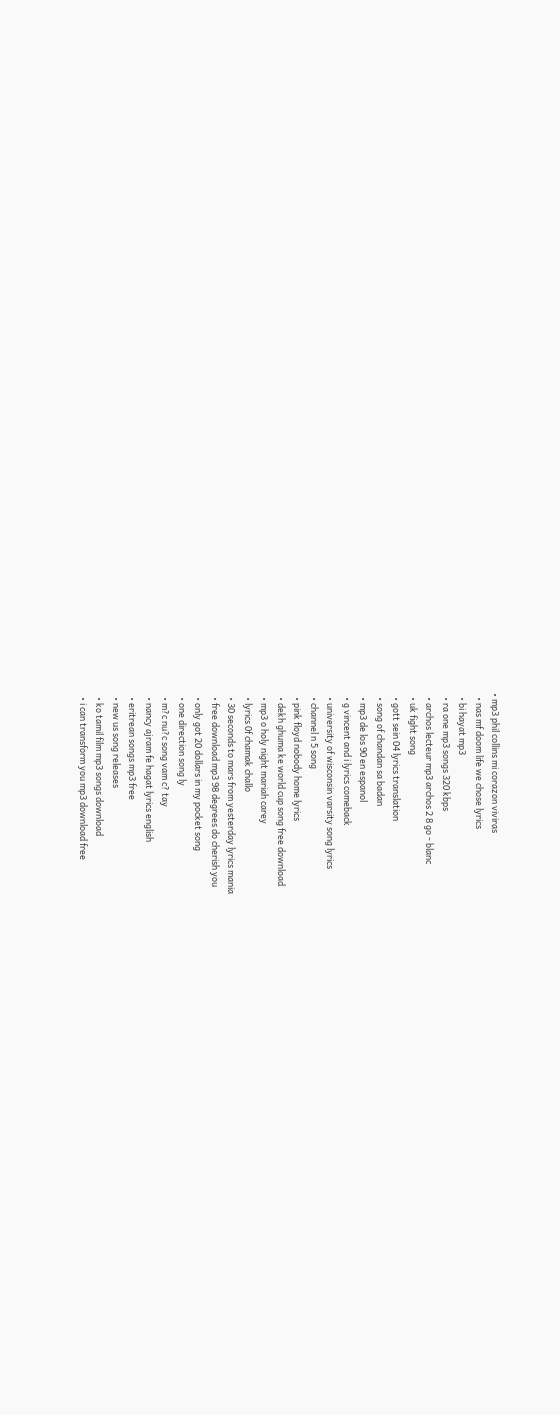• mp3 phil collins mi corazon viviras
  • nas mf doom life we chose lyrics
  • bi hayat mp3
  • ra one mp3 songs 320 kbps
  • archos lecteur mp3 archos 2 8 go - blanc
  • uk fight song
  • gott sein 04 lyrics translation
  • song of chandan sa badan
  • mp3 de los 90 en espanol
  • g vincent and i lyrics comeback
  • university of wisconsin varsity song lyrics
  • channel n 5 song
  • pink floyd nobody home lyrics
  • dekh ghuma ke world cup song free download
  • mp3 o holy night mariah carey
  • lyrics 0f chamak challo
  • 30 seconds to mars from yesterday lyrics mania
  • free download mp3 98 degrees do cherish you
  • only got 20 dollars in my pocket song
  • one direction song ly
  • m?c nu?c song vam c? tay
  • nancy ajram fe hagat lyrics english
  • eritrean songs mp3 free
  • new us song releases
  • ko tamil film mp3 songs download
  • i can transform you mp3 download free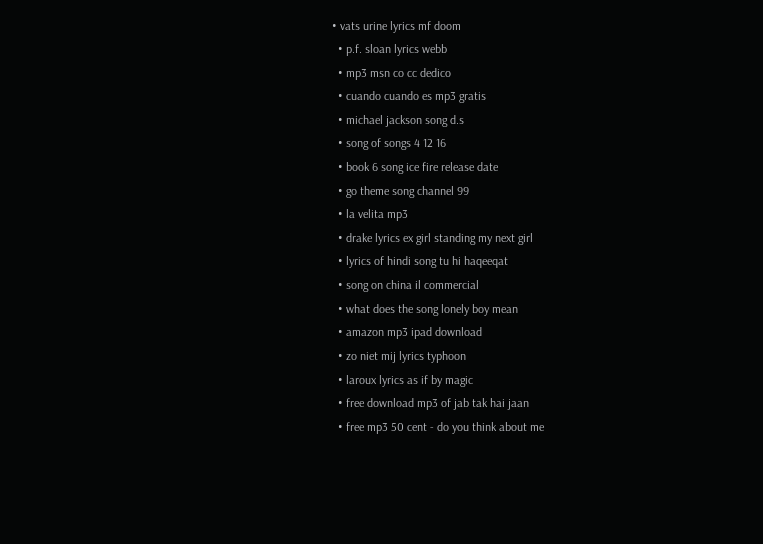• vats urine lyrics mf doom
  • p.f. sloan lyrics webb
  • mp3 msn co cc dedico
  • cuando cuando es mp3 gratis
  • michael jackson song d.s
  • song of songs 4 12 16
  • book 6 song ice fire release date
  • go theme song channel 99
  • la velita mp3
  • drake lyrics ex girl standing my next girl
  • lyrics of hindi song tu hi haqeeqat
  • song on china il commercial
  • what does the song lonely boy mean
  • amazon mp3 ipad download
  • zo niet mij lyrics typhoon
  • laroux lyrics as if by magic
  • free download mp3 of jab tak hai jaan
  • free mp3 50 cent - do you think about me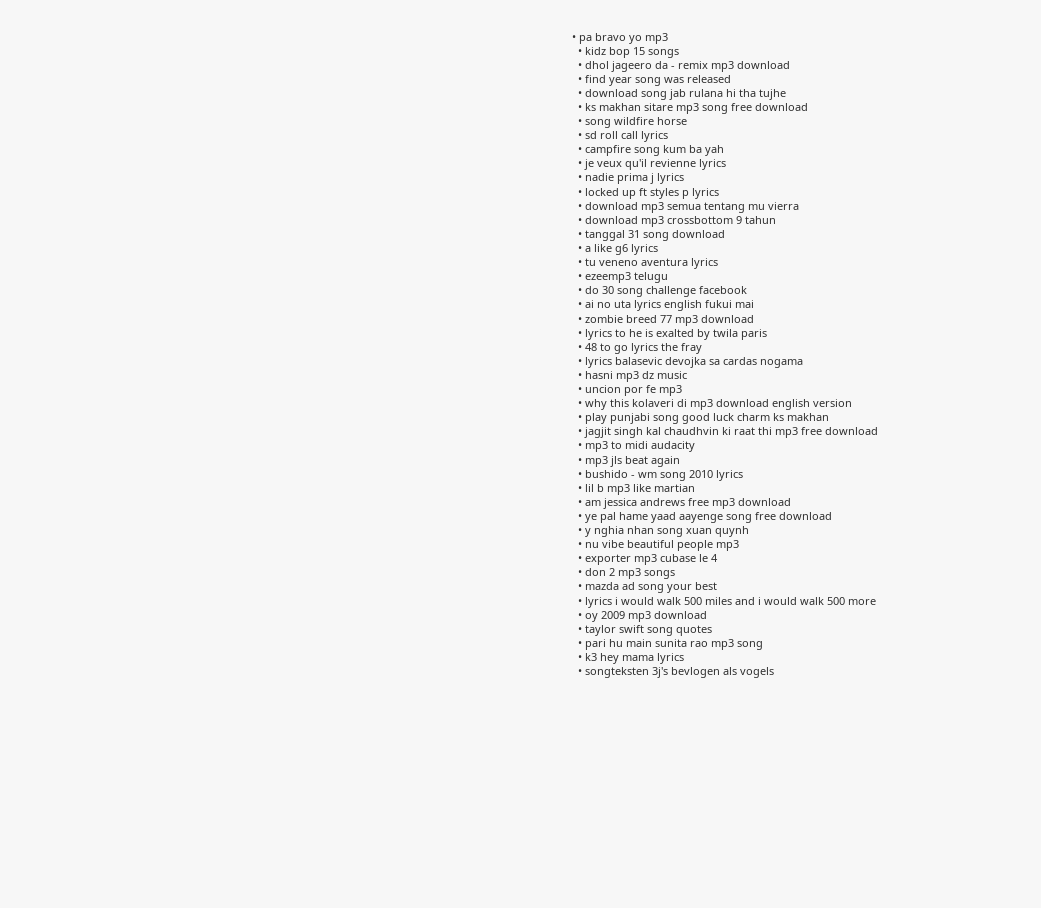• pa bravo yo mp3
  • kidz bop 15 songs
  • dhol jageero da - remix mp3 download
  • find year song was released
  • download song jab rulana hi tha tujhe
  • ks makhan sitare mp3 song free download
  • song wildfire horse
  • sd roll call lyrics
  • campfire song kum ba yah
  • je veux qu'il revienne lyrics
  • nadie prima j lyrics
  • locked up ft styles p lyrics
  • download mp3 semua tentang mu vierra
  • download mp3 crossbottom 9 tahun
  • tanggal 31 song download
  • a like g6 lyrics
  • tu veneno aventura lyrics
  • ezeemp3 telugu
  • do 30 song challenge facebook
  • ai no uta lyrics english fukui mai
  • zombie breed 77 mp3 download
  • lyrics to he is exalted by twila paris
  • 48 to go lyrics the fray
  • lyrics balasevic devojka sa cardas nogama
  • hasni mp3 dz music
  • uncion por fe mp3
  • why this kolaveri di mp3 download english version
  • play punjabi song good luck charm ks makhan
  • jagjit singh kal chaudhvin ki raat thi mp3 free download
  • mp3 to midi audacity
  • mp3 jls beat again
  • bushido - wm song 2010 lyrics
  • lil b mp3 like martian
  • am jessica andrews free mp3 download
  • ye pal hame yaad aayenge song free download
  • y nghia nhan song xuan quynh
  • nu vibe beautiful people mp3
  • exporter mp3 cubase le 4
  • don 2 mp3 songs
  • mazda ad song your best
  • lyrics i would walk 500 miles and i would walk 500 more
  • oy 2009 mp3 download
  • taylor swift song quotes
  • pari hu main sunita rao mp3 song
  • k3 hey mama lyrics
  • songteksten 3j's bevlogen als vogels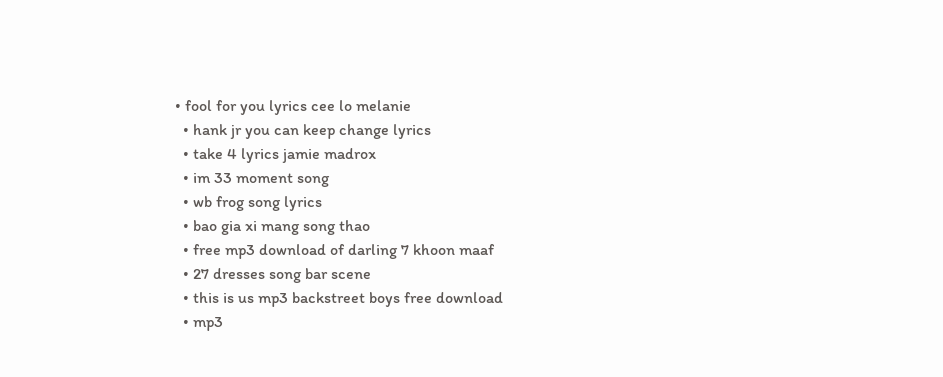• fool for you lyrics cee lo melanie
  • hank jr you can keep change lyrics
  • take 4 lyrics jamie madrox
  • im 33 moment song
  • wb frog song lyrics
  • bao gia xi mang song thao
  • free mp3 download of darling 7 khoon maaf
  • 27 dresses song bar scene
  • this is us mp3 backstreet boys free download
  • mp3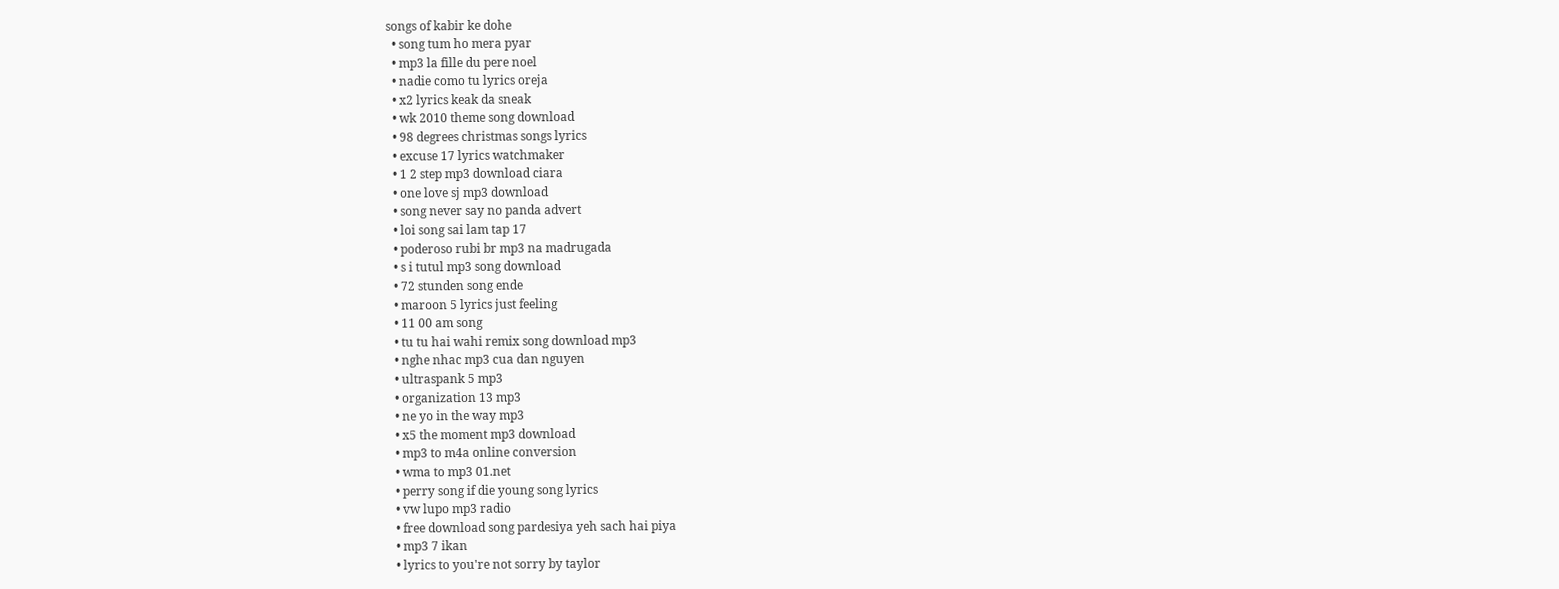songs of kabir ke dohe
  • song tum ho mera pyar
  • mp3 la fille du pere noel
  • nadie como tu lyrics oreja
  • x2 lyrics keak da sneak
  • wk 2010 theme song download
  • 98 degrees christmas songs lyrics
  • excuse 17 lyrics watchmaker
  • 1 2 step mp3 download ciara
  • one love sj mp3 download
  • song never say no panda advert
  • loi song sai lam tap 17
  • poderoso rubi br mp3 na madrugada
  • s i tutul mp3 song download
  • 72 stunden song ende
  • maroon 5 lyrics just feeling
  • 11 00 am song
  • tu tu hai wahi remix song download mp3
  • nghe nhac mp3 cua dan nguyen
  • ultraspank 5 mp3
  • organization 13 mp3
  • ne yo in the way mp3
  • x5 the moment mp3 download
  • mp3 to m4a online conversion
  • wma to mp3 01.net
  • perry song if die young song lyrics
  • vw lupo mp3 radio
  • free download song pardesiya yeh sach hai piya
  • mp3 7 ikan
  • lyrics to you're not sorry by taylor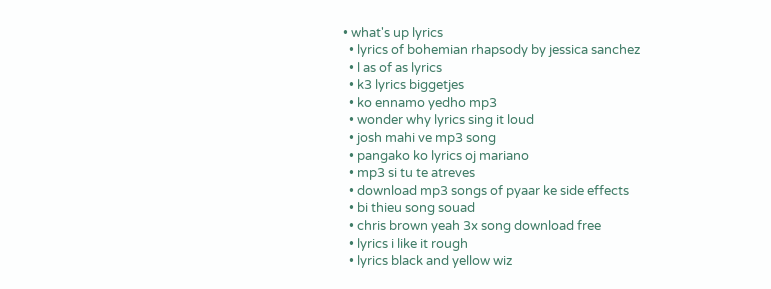• what's up lyrics
  • lyrics of bohemian rhapsody by jessica sanchez
  • l as of as lyrics
  • k3 lyrics biggetjes
  • ko ennamo yedho mp3
  • wonder why lyrics sing it loud
  • josh mahi ve mp3 song
  • pangako ko lyrics oj mariano
  • mp3 si tu te atreves
  • download mp3 songs of pyaar ke side effects
  • bi thieu song souad
  • chris brown yeah 3x song download free
  • lyrics i like it rough
  • lyrics black and yellow wiz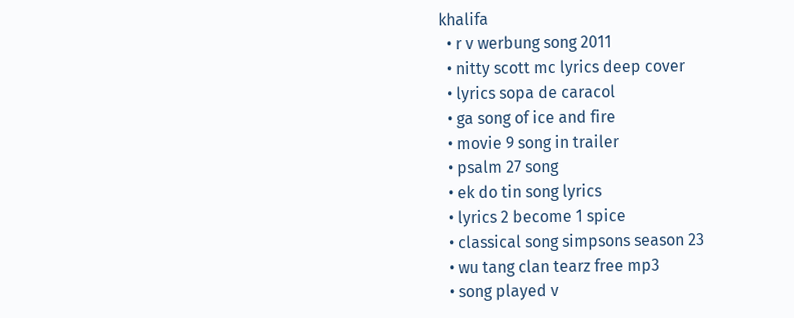khalifa
  • r v werbung song 2011
  • nitty scott mc lyrics deep cover
  • lyrics sopa de caracol
  • ga song of ice and fire
  • movie 9 song in trailer
  • psalm 27 song
  • ek do tin song lyrics
  • lyrics 2 become 1 spice
  • classical song simpsons season 23
  • wu tang clan tearz free mp3
  • song played v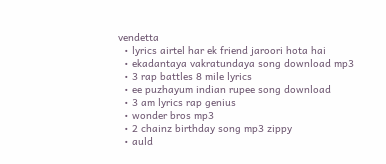vendetta
  • lyrics airtel har ek friend jaroori hota hai
  • ekadantaya vakratundaya song download mp3
  • 3 rap battles 8 mile lyrics
  • ee puzhayum indian rupee song download
  • 3 am lyrics rap genius
  • wonder bros mp3
  • 2 chainz birthday song mp3 zippy
  • auld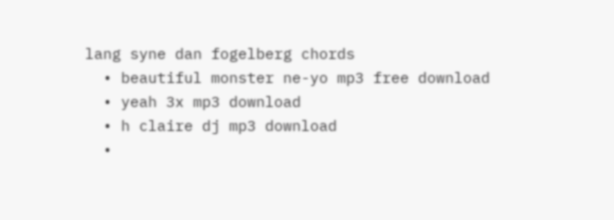lang syne dan fogelberg chords
  • beautiful monster ne-yo mp3 free download
  • yeah 3x mp3 download
  • h claire dj mp3 download
  •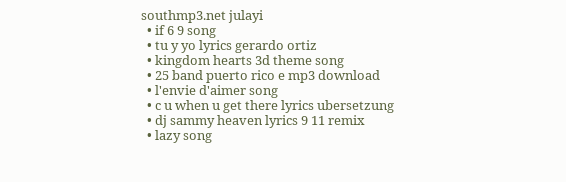southmp3.net julayi
  • if 6 9 song
  • tu y yo lyrics gerardo ortiz
  • kingdom hearts 3d theme song
  • 25 band puerto rico e mp3 download
  • l'envie d'aimer song
  • c u when u get there lyrics ubersetzung
  • dj sammy heaven lyrics 9 11 remix
  • lazy song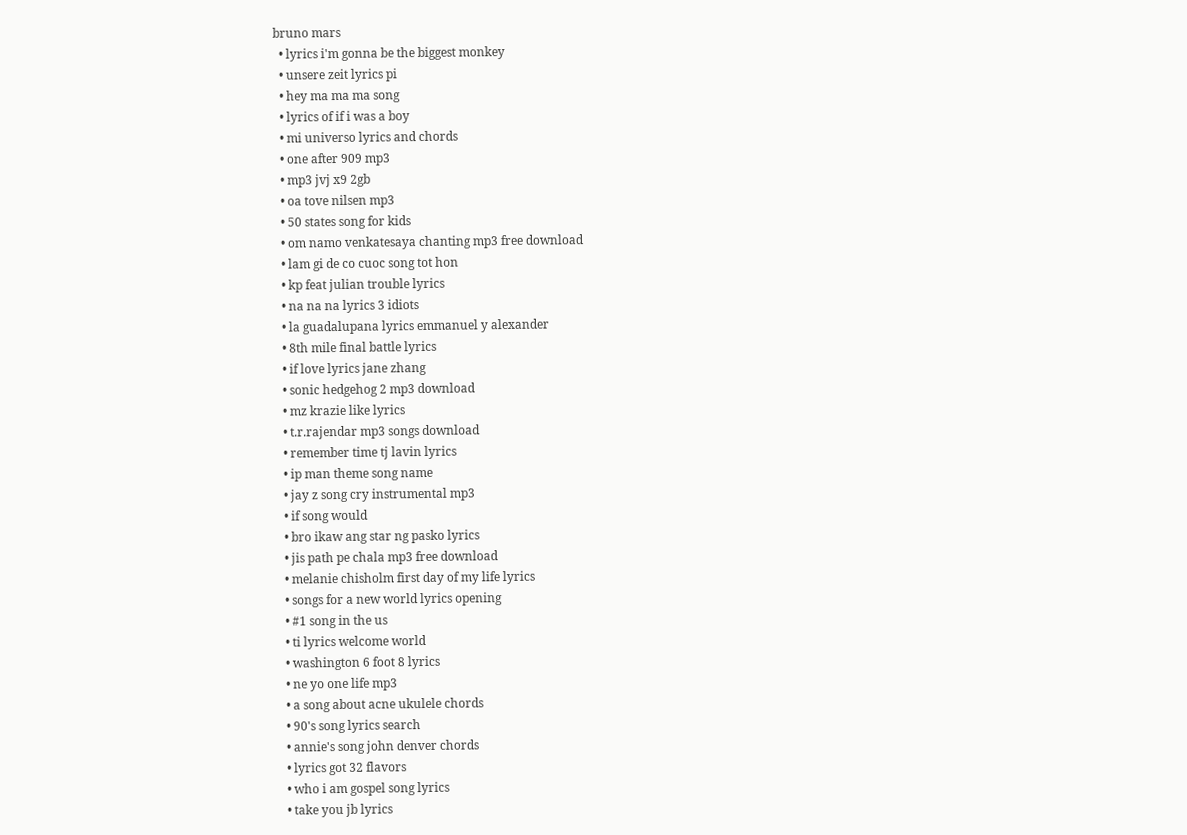bruno mars
  • lyrics i'm gonna be the biggest monkey
  • unsere zeit lyrics pi
  • hey ma ma ma song
  • lyrics of if i was a boy
  • mi universo lyrics and chords
  • one after 909 mp3
  • mp3 jvj x9 2gb
  • oa tove nilsen mp3
  • 50 states song for kids
  • om namo venkatesaya chanting mp3 free download
  • lam gi de co cuoc song tot hon
  • kp feat julian trouble lyrics
  • na na na lyrics 3 idiots
  • la guadalupana lyrics emmanuel y alexander
  • 8th mile final battle lyrics
  • if love lyrics jane zhang
  • sonic hedgehog 2 mp3 download
  • mz krazie like lyrics
  • t.r.rajendar mp3 songs download
  • remember time tj lavin lyrics
  • ip man theme song name
  • jay z song cry instrumental mp3
  • if song would
  • bro ikaw ang star ng pasko lyrics
  • jis path pe chala mp3 free download
  • melanie chisholm first day of my life lyrics
  • songs for a new world lyrics opening
  • #1 song in the us
  • ti lyrics welcome world
  • washington 6 foot 8 lyrics
  • ne yo one life mp3
  • a song about acne ukulele chords
  • 90's song lyrics search
  • annie's song john denver chords
  • lyrics got 32 flavors
  • who i am gospel song lyrics
  • take you jb lyrics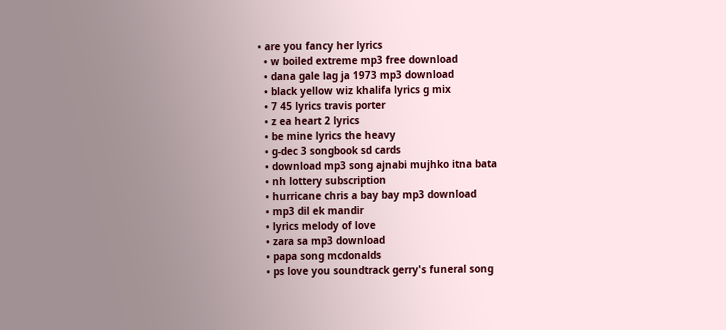• are you fancy her lyrics
  • w boiled extreme mp3 free download
  • dana gale lag ja 1973 mp3 download
  • black yellow wiz khalifa lyrics g mix
  • 7 45 lyrics travis porter
  • z ea heart 2 lyrics
  • be mine lyrics the heavy
  • g-dec 3 songbook sd cards
  • download mp3 song ajnabi mujhko itna bata
  • nh lottery subscription
  • hurricane chris a bay bay mp3 download
  • mp3 dil ek mandir
  • lyrics melody of love
  • zara sa mp3 download
  • papa song mcdonalds
  • ps love you soundtrack gerry's funeral song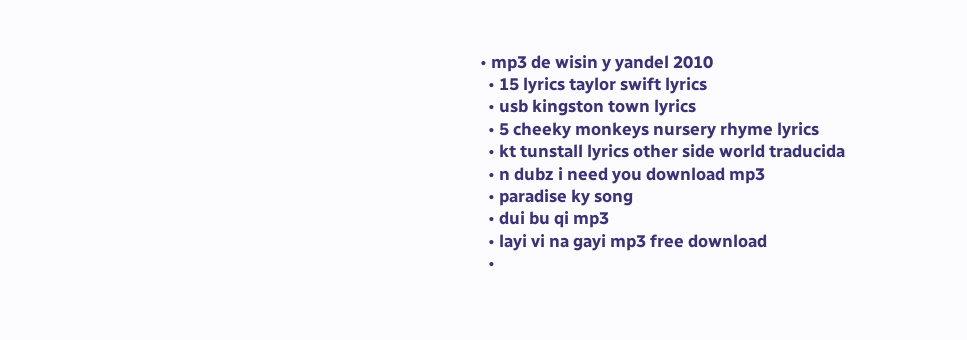• mp3 de wisin y yandel 2010
  • 15 lyrics taylor swift lyrics
  • usb kingston town lyrics
  • 5 cheeky monkeys nursery rhyme lyrics
  • kt tunstall lyrics other side world traducida
  • n dubz i need you download mp3
  • paradise ky song
  • dui bu qi mp3
  • layi vi na gayi mp3 free download
  •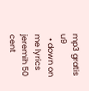mp3 gratis u9
  • down on me lyrics jeremih 50 cent